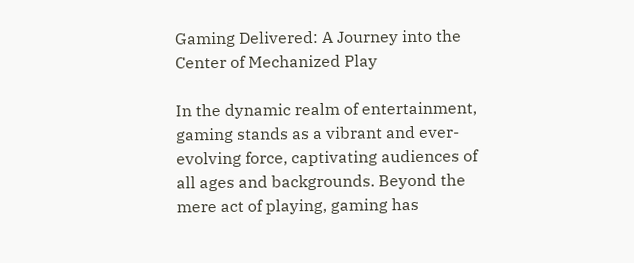Gaming Delivered: A Journey into the Center of Mechanized Play

In the dynamic realm of entertainment, gaming stands as a vibrant and ever-evolving force, captivating audiences of all ages and backgrounds. Beyond the mere act of playing, gaming has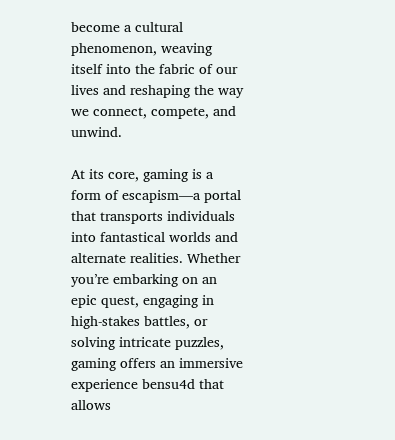become a cultural phenomenon, weaving itself into the fabric of our lives and reshaping the way we connect, compete, and unwind.

At its core, gaming is a form of escapism—a portal that transports individuals into fantastical worlds and alternate realities. Whether you’re embarking on an epic quest, engaging in high-stakes battles, or solving intricate puzzles, gaming offers an immersive experience bensu4d that allows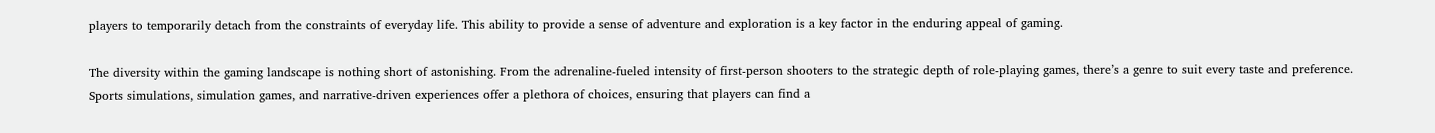players to temporarily detach from the constraints of everyday life. This ability to provide a sense of adventure and exploration is a key factor in the enduring appeal of gaming.

The diversity within the gaming landscape is nothing short of astonishing. From the adrenaline-fueled intensity of first-person shooters to the strategic depth of role-playing games, there’s a genre to suit every taste and preference. Sports simulations, simulation games, and narrative-driven experiences offer a plethora of choices, ensuring that players can find a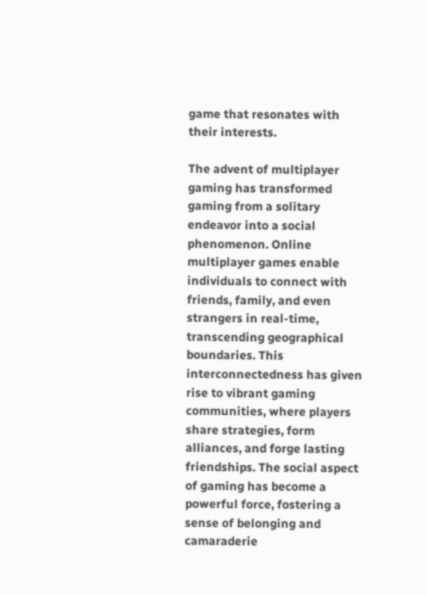game that resonates with their interests.

The advent of multiplayer gaming has transformed gaming from a solitary endeavor into a social phenomenon. Online multiplayer games enable individuals to connect with friends, family, and even strangers in real-time, transcending geographical boundaries. This interconnectedness has given rise to vibrant gaming communities, where players share strategies, form alliances, and forge lasting friendships. The social aspect of gaming has become a powerful force, fostering a sense of belonging and camaraderie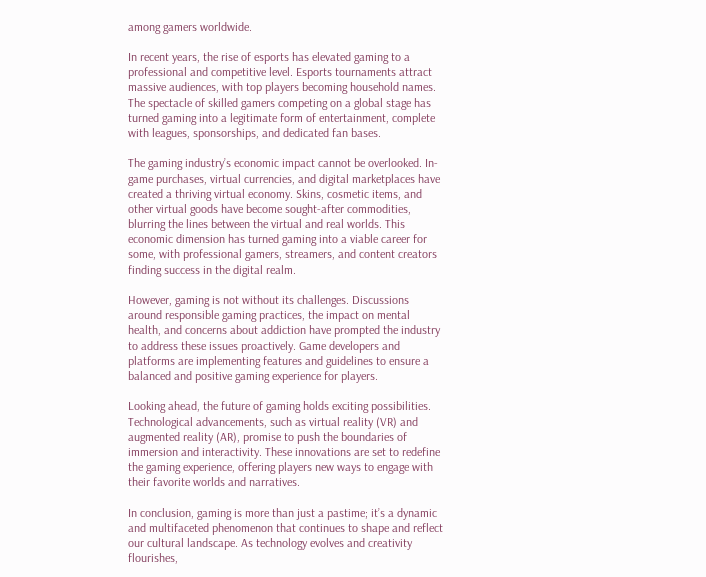among gamers worldwide.

In recent years, the rise of esports has elevated gaming to a professional and competitive level. Esports tournaments attract massive audiences, with top players becoming household names. The spectacle of skilled gamers competing on a global stage has turned gaming into a legitimate form of entertainment, complete with leagues, sponsorships, and dedicated fan bases.

The gaming industry’s economic impact cannot be overlooked. In-game purchases, virtual currencies, and digital marketplaces have created a thriving virtual economy. Skins, cosmetic items, and other virtual goods have become sought-after commodities, blurring the lines between the virtual and real worlds. This economic dimension has turned gaming into a viable career for some, with professional gamers, streamers, and content creators finding success in the digital realm.

However, gaming is not without its challenges. Discussions around responsible gaming practices, the impact on mental health, and concerns about addiction have prompted the industry to address these issues proactively. Game developers and platforms are implementing features and guidelines to ensure a balanced and positive gaming experience for players.

Looking ahead, the future of gaming holds exciting possibilities. Technological advancements, such as virtual reality (VR) and augmented reality (AR), promise to push the boundaries of immersion and interactivity. These innovations are set to redefine the gaming experience, offering players new ways to engage with their favorite worlds and narratives.

In conclusion, gaming is more than just a pastime; it’s a dynamic and multifaceted phenomenon that continues to shape and reflect our cultural landscape. As technology evolves and creativity flourishes,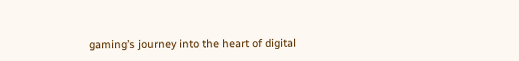gaming’s journey into the heart of digital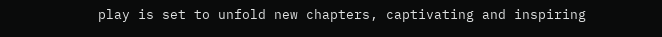play is set to unfold new chapters, captivating and inspiring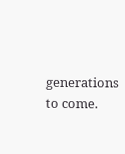generations to come.